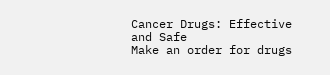Cancer Drugs: Effective and Safe
Make an order for drugs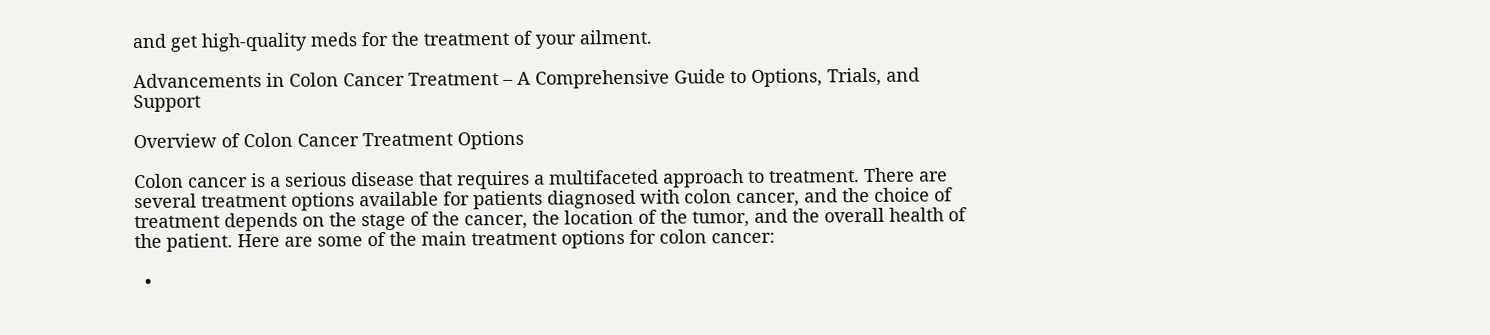and get high-quality meds for the treatment of your ailment.

Advancements in Colon Cancer Treatment – A Comprehensive Guide to Options, Trials, and Support

Overview of Colon Cancer Treatment Options

Colon cancer is a serious disease that requires a multifaceted approach to treatment. There are several treatment options available for patients diagnosed with colon cancer, and the choice of treatment depends on the stage of the cancer, the location of the tumor, and the overall health of the patient. Here are some of the main treatment options for colon cancer:

  •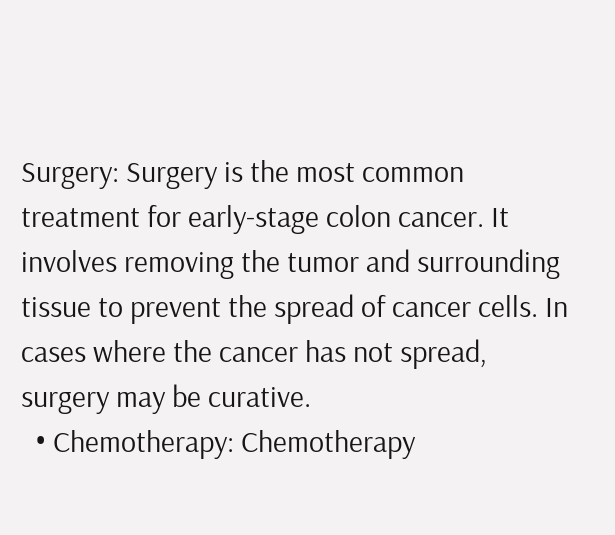Surgery: Surgery is the most common treatment for early-stage colon cancer. It involves removing the tumor and surrounding tissue to prevent the spread of cancer cells. In cases where the cancer has not spread, surgery may be curative.
  • Chemotherapy: Chemotherapy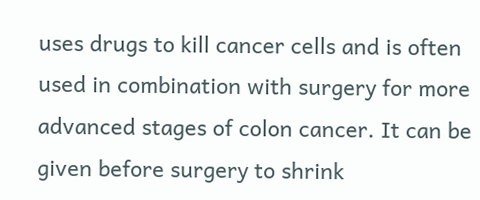uses drugs to kill cancer cells and is often used in combination with surgery for more advanced stages of colon cancer. It can be given before surgery to shrink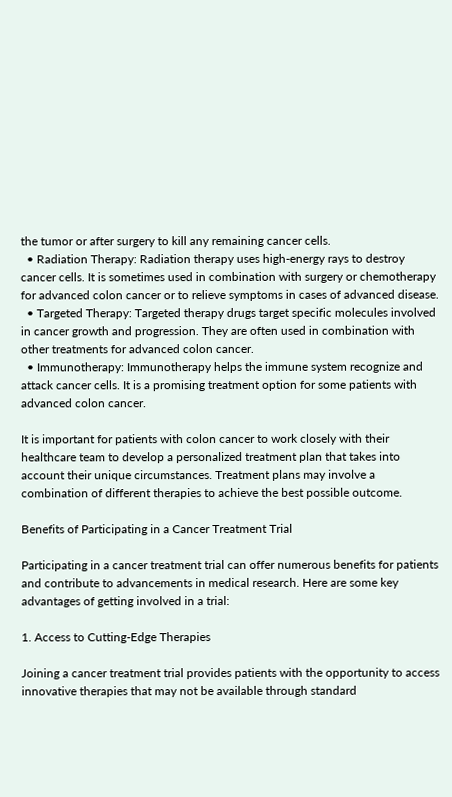the tumor or after surgery to kill any remaining cancer cells.
  • Radiation Therapy: Radiation therapy uses high-energy rays to destroy cancer cells. It is sometimes used in combination with surgery or chemotherapy for advanced colon cancer or to relieve symptoms in cases of advanced disease.
  • Targeted Therapy: Targeted therapy drugs target specific molecules involved in cancer growth and progression. They are often used in combination with other treatments for advanced colon cancer.
  • Immunotherapy: Immunotherapy helps the immune system recognize and attack cancer cells. It is a promising treatment option for some patients with advanced colon cancer.

It is important for patients with colon cancer to work closely with their healthcare team to develop a personalized treatment plan that takes into account their unique circumstances. Treatment plans may involve a combination of different therapies to achieve the best possible outcome.

Benefits of Participating in a Cancer Treatment Trial

Participating in a cancer treatment trial can offer numerous benefits for patients and contribute to advancements in medical research. Here are some key advantages of getting involved in a trial:

1. Access to Cutting-Edge Therapies

Joining a cancer treatment trial provides patients with the opportunity to access innovative therapies that may not be available through standard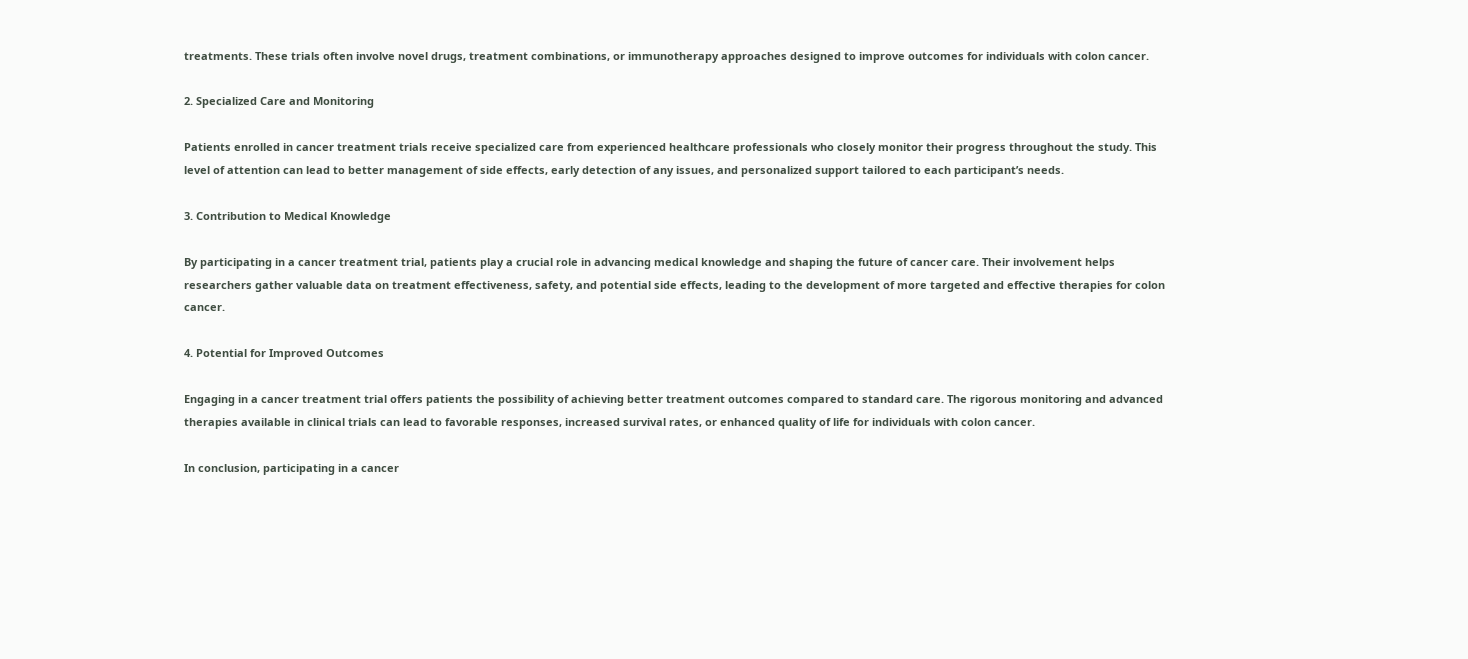treatments. These trials often involve novel drugs, treatment combinations, or immunotherapy approaches designed to improve outcomes for individuals with colon cancer.

2. Specialized Care and Monitoring

Patients enrolled in cancer treatment trials receive specialized care from experienced healthcare professionals who closely monitor their progress throughout the study. This level of attention can lead to better management of side effects, early detection of any issues, and personalized support tailored to each participant’s needs.

3. Contribution to Medical Knowledge

By participating in a cancer treatment trial, patients play a crucial role in advancing medical knowledge and shaping the future of cancer care. Their involvement helps researchers gather valuable data on treatment effectiveness, safety, and potential side effects, leading to the development of more targeted and effective therapies for colon cancer.

4. Potential for Improved Outcomes

Engaging in a cancer treatment trial offers patients the possibility of achieving better treatment outcomes compared to standard care. The rigorous monitoring and advanced therapies available in clinical trials can lead to favorable responses, increased survival rates, or enhanced quality of life for individuals with colon cancer.

In conclusion, participating in a cancer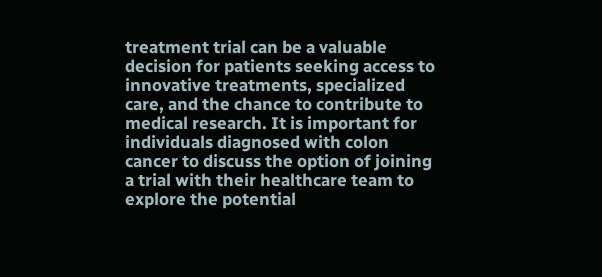treatment trial can be a valuable decision for patients seeking access to innovative treatments, specialized care, and the chance to contribute to medical research. It is important for individuals diagnosed with colon cancer to discuss the option of joining a trial with their healthcare team to explore the potential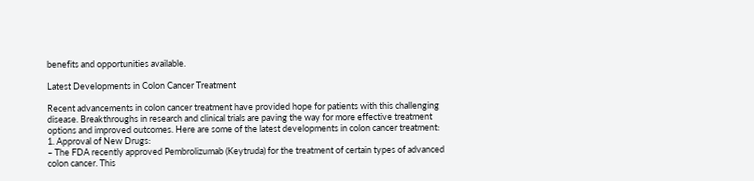benefits and opportunities available.

Latest Developments in Colon Cancer Treatment

Recent advancements in colon cancer treatment have provided hope for patients with this challenging disease. Breakthroughs in research and clinical trials are paving the way for more effective treatment options and improved outcomes. Here are some of the latest developments in colon cancer treatment:
1. Approval of New Drugs:
– The FDA recently approved Pembrolizumab (Keytruda) for the treatment of certain types of advanced colon cancer. This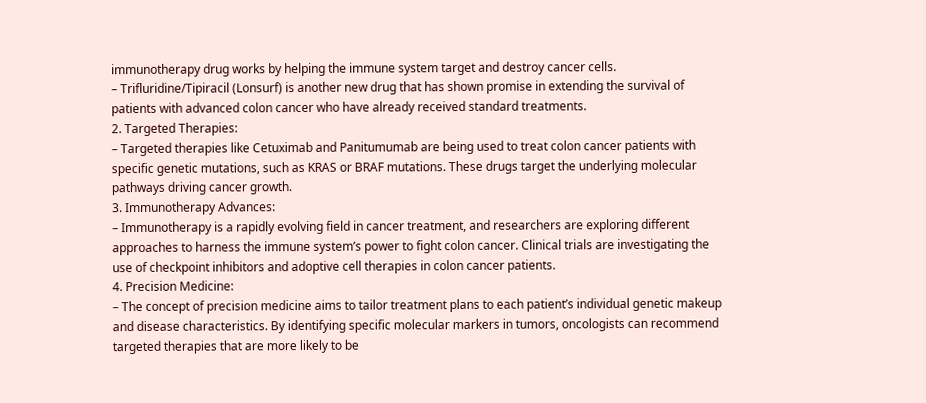immunotherapy drug works by helping the immune system target and destroy cancer cells.
– Trifluridine/Tipiracil (Lonsurf) is another new drug that has shown promise in extending the survival of patients with advanced colon cancer who have already received standard treatments.
2. Targeted Therapies:
– Targeted therapies like Cetuximab and Panitumumab are being used to treat colon cancer patients with specific genetic mutations, such as KRAS or BRAF mutations. These drugs target the underlying molecular pathways driving cancer growth.
3. Immunotherapy Advances:
– Immunotherapy is a rapidly evolving field in cancer treatment, and researchers are exploring different approaches to harness the immune system’s power to fight colon cancer. Clinical trials are investigating the use of checkpoint inhibitors and adoptive cell therapies in colon cancer patients.
4. Precision Medicine:
– The concept of precision medicine aims to tailor treatment plans to each patient’s individual genetic makeup and disease characteristics. By identifying specific molecular markers in tumors, oncologists can recommend targeted therapies that are more likely to be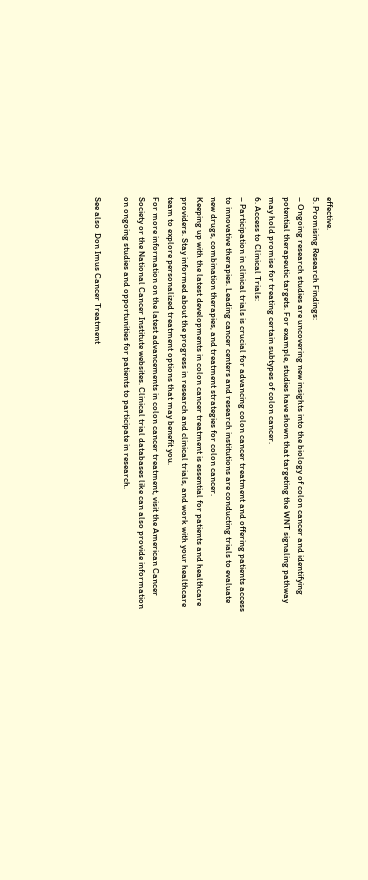effective.
5. Promising Research Findings:
– Ongoing research studies are uncovering new insights into the biology of colon cancer and identifying potential therapeutic targets. For example, studies have shown that targeting the WNT signaling pathway may hold promise for treating certain subtypes of colon cancer.
6. Access to Clinical Trials:
– Participation in clinical trials is crucial for advancing colon cancer treatment and offering patients access to innovative therapies. Leading cancer centers and research institutions are conducting trials to evaluate new drugs, combination therapies, and treatment strategies for colon cancer.
Keeping up with the latest developments in colon cancer treatment is essential for patients and healthcare providers. Stay informed about the progress in research and clinical trials, and work with your healthcare team to explore personalized treatment options that may benefit you.
For more information on the latest advancements in colon cancer treatment, visit the American Cancer Society or the National Cancer Institute websites. Clinical trial databases like can also provide information on ongoing studies and opportunities for patients to participate in research.

See also  Don Imus Cancer Treatment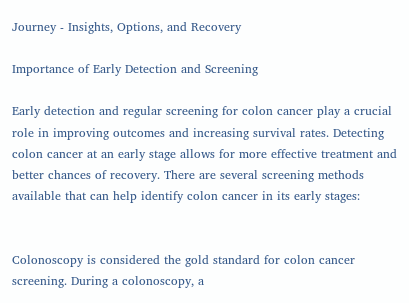Journey - Insights, Options, and Recovery

Importance of Early Detection and Screening

Early detection and regular screening for colon cancer play a crucial role in improving outcomes and increasing survival rates. Detecting colon cancer at an early stage allows for more effective treatment and better chances of recovery. There are several screening methods available that can help identify colon cancer in its early stages:


Colonoscopy is considered the gold standard for colon cancer screening. During a colonoscopy, a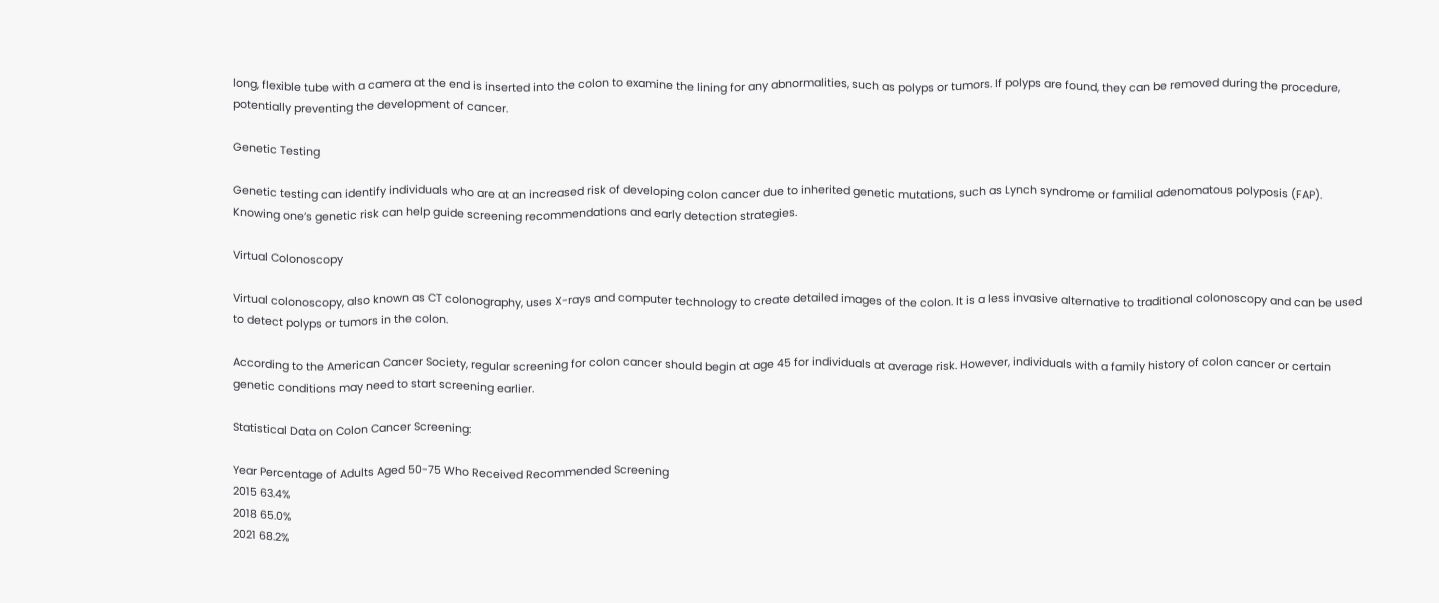long, flexible tube with a camera at the end is inserted into the colon to examine the lining for any abnormalities, such as polyps or tumors. If polyps are found, they can be removed during the procedure, potentially preventing the development of cancer.

Genetic Testing

Genetic testing can identify individuals who are at an increased risk of developing colon cancer due to inherited genetic mutations, such as Lynch syndrome or familial adenomatous polyposis (FAP). Knowing one’s genetic risk can help guide screening recommendations and early detection strategies.

Virtual Colonoscopy

Virtual colonoscopy, also known as CT colonography, uses X-rays and computer technology to create detailed images of the colon. It is a less invasive alternative to traditional colonoscopy and can be used to detect polyps or tumors in the colon.

According to the American Cancer Society, regular screening for colon cancer should begin at age 45 for individuals at average risk. However, individuals with a family history of colon cancer or certain genetic conditions may need to start screening earlier.

Statistical Data on Colon Cancer Screening:

Year Percentage of Adults Aged 50-75 Who Received Recommended Screening
2015 63.4%
2018 65.0%
2021 68.2%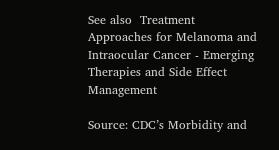See also  Treatment Approaches for Melanoma and Intraocular Cancer - Emerging Therapies and Side Effect Management

Source: CDC’s Morbidity and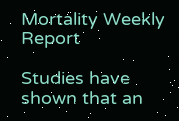Mortality Weekly Report

Studies have shown that an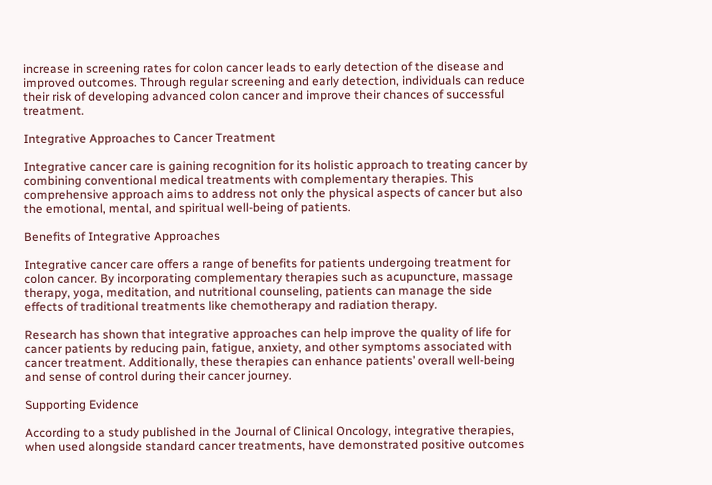increase in screening rates for colon cancer leads to early detection of the disease and improved outcomes. Through regular screening and early detection, individuals can reduce their risk of developing advanced colon cancer and improve their chances of successful treatment.

Integrative Approaches to Cancer Treatment

Integrative cancer care is gaining recognition for its holistic approach to treating cancer by combining conventional medical treatments with complementary therapies. This comprehensive approach aims to address not only the physical aspects of cancer but also the emotional, mental, and spiritual well-being of patients.

Benefits of Integrative Approaches

Integrative cancer care offers a range of benefits for patients undergoing treatment for colon cancer. By incorporating complementary therapies such as acupuncture, massage therapy, yoga, meditation, and nutritional counseling, patients can manage the side effects of traditional treatments like chemotherapy and radiation therapy.

Research has shown that integrative approaches can help improve the quality of life for cancer patients by reducing pain, fatigue, anxiety, and other symptoms associated with cancer treatment. Additionally, these therapies can enhance patients’ overall well-being and sense of control during their cancer journey.

Supporting Evidence

According to a study published in the Journal of Clinical Oncology, integrative therapies, when used alongside standard cancer treatments, have demonstrated positive outcomes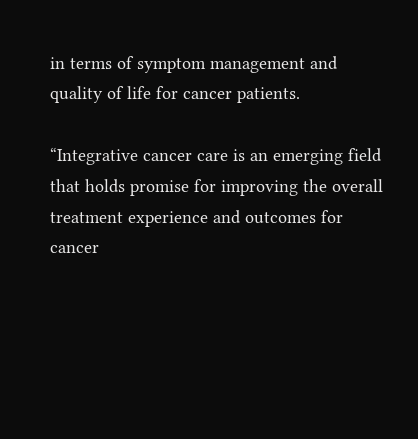in terms of symptom management and quality of life for cancer patients.

“Integrative cancer care is an emerging field that holds promise for improving the overall treatment experience and outcomes for cancer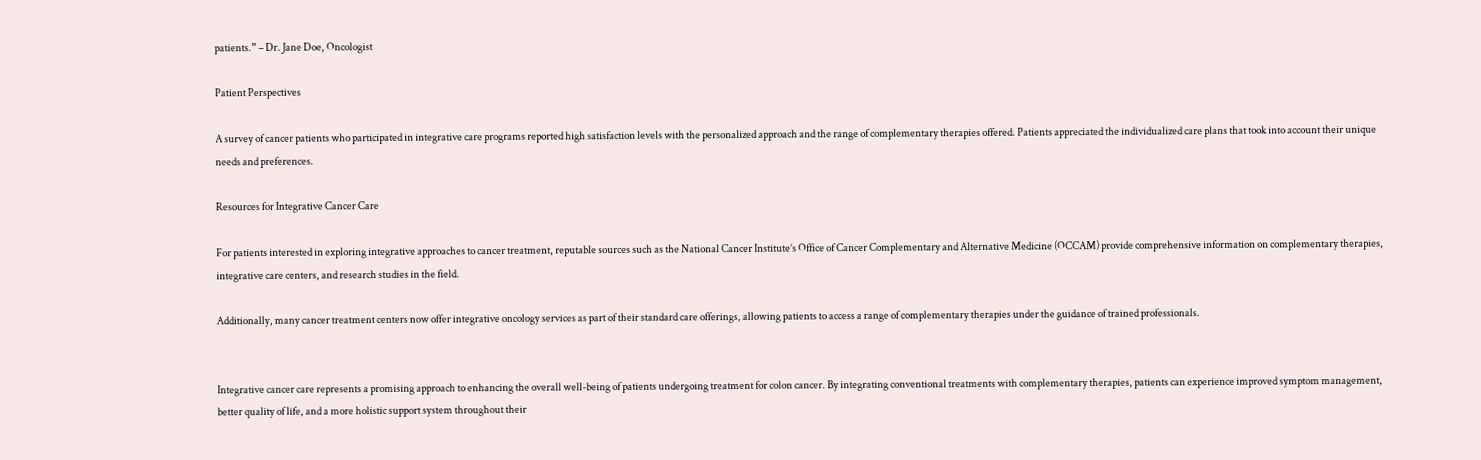patients.” – Dr. Jane Doe, Oncologist

Patient Perspectives

A survey of cancer patients who participated in integrative care programs reported high satisfaction levels with the personalized approach and the range of complementary therapies offered. Patients appreciated the individualized care plans that took into account their unique needs and preferences.

Resources for Integrative Cancer Care

For patients interested in exploring integrative approaches to cancer treatment, reputable sources such as the National Cancer Institute’s Office of Cancer Complementary and Alternative Medicine (OCCAM) provide comprehensive information on complementary therapies, integrative care centers, and research studies in the field.

Additionally, many cancer treatment centers now offer integrative oncology services as part of their standard care offerings, allowing patients to access a range of complementary therapies under the guidance of trained professionals.


Integrative cancer care represents a promising approach to enhancing the overall well-being of patients undergoing treatment for colon cancer. By integrating conventional treatments with complementary therapies, patients can experience improved symptom management, better quality of life, and a more holistic support system throughout their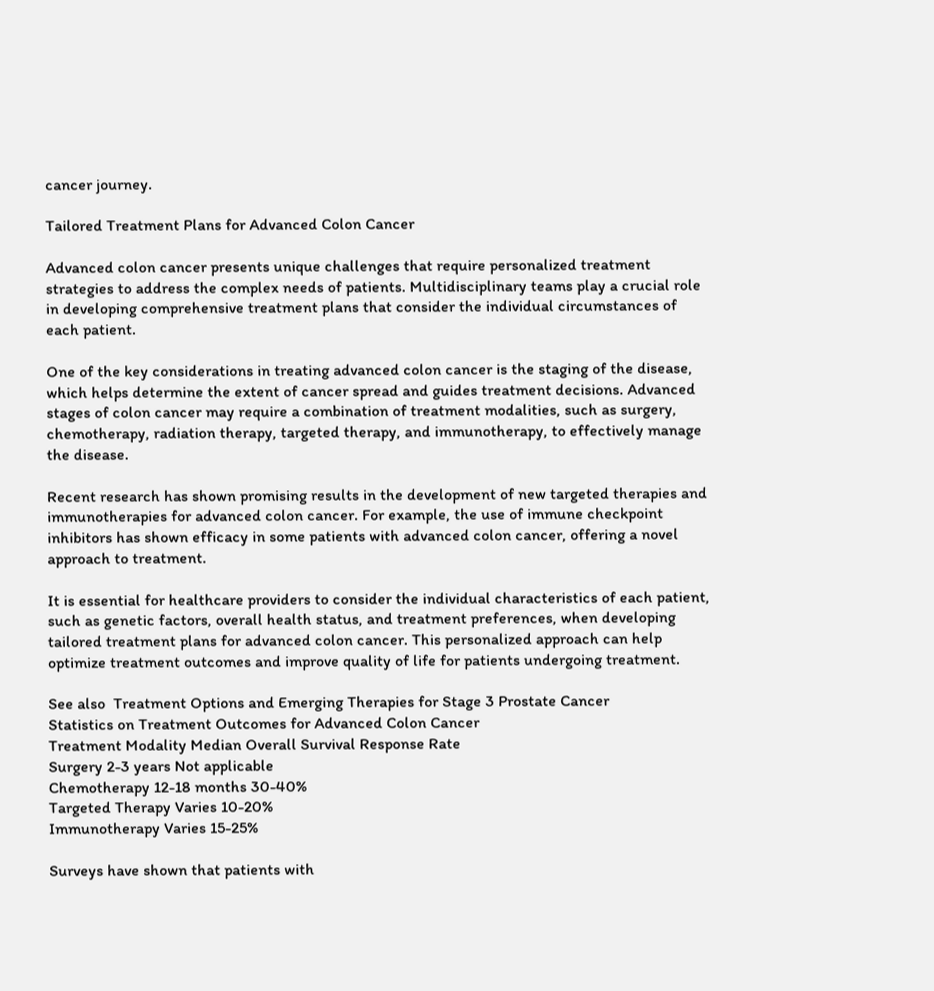cancer journey.

Tailored Treatment Plans for Advanced Colon Cancer

Advanced colon cancer presents unique challenges that require personalized treatment strategies to address the complex needs of patients. Multidisciplinary teams play a crucial role in developing comprehensive treatment plans that consider the individual circumstances of each patient.

One of the key considerations in treating advanced colon cancer is the staging of the disease, which helps determine the extent of cancer spread and guides treatment decisions. Advanced stages of colon cancer may require a combination of treatment modalities, such as surgery, chemotherapy, radiation therapy, targeted therapy, and immunotherapy, to effectively manage the disease.

Recent research has shown promising results in the development of new targeted therapies and immunotherapies for advanced colon cancer. For example, the use of immune checkpoint inhibitors has shown efficacy in some patients with advanced colon cancer, offering a novel approach to treatment.

It is essential for healthcare providers to consider the individual characteristics of each patient, such as genetic factors, overall health status, and treatment preferences, when developing tailored treatment plans for advanced colon cancer. This personalized approach can help optimize treatment outcomes and improve quality of life for patients undergoing treatment.

See also  Treatment Options and Emerging Therapies for Stage 3 Prostate Cancer
Statistics on Treatment Outcomes for Advanced Colon Cancer
Treatment Modality Median Overall Survival Response Rate
Surgery 2-3 years Not applicable
Chemotherapy 12-18 months 30-40%
Targeted Therapy Varies 10-20%
Immunotherapy Varies 15-25%

Surveys have shown that patients with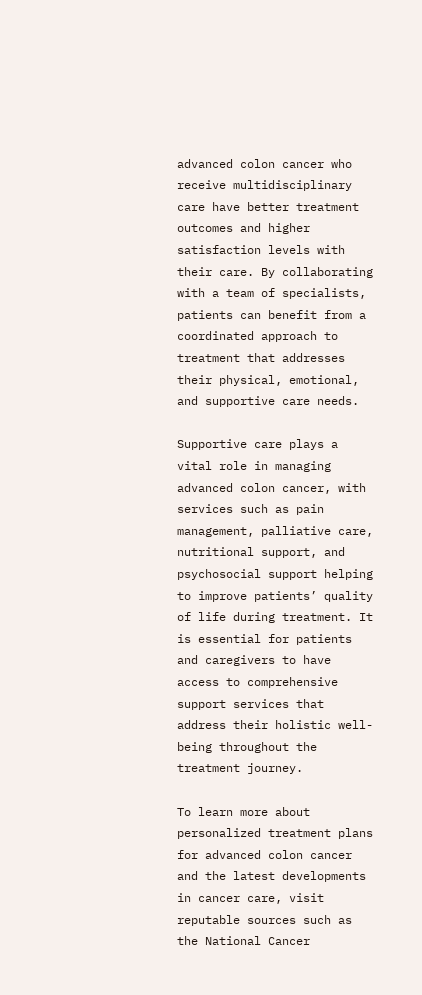advanced colon cancer who receive multidisciplinary care have better treatment outcomes and higher satisfaction levels with their care. By collaborating with a team of specialists, patients can benefit from a coordinated approach to treatment that addresses their physical, emotional, and supportive care needs.

Supportive care plays a vital role in managing advanced colon cancer, with services such as pain management, palliative care, nutritional support, and psychosocial support helping to improve patients’ quality of life during treatment. It is essential for patients and caregivers to have access to comprehensive support services that address their holistic well-being throughout the treatment journey.

To learn more about personalized treatment plans for advanced colon cancer and the latest developments in cancer care, visit reputable sources such as the National Cancer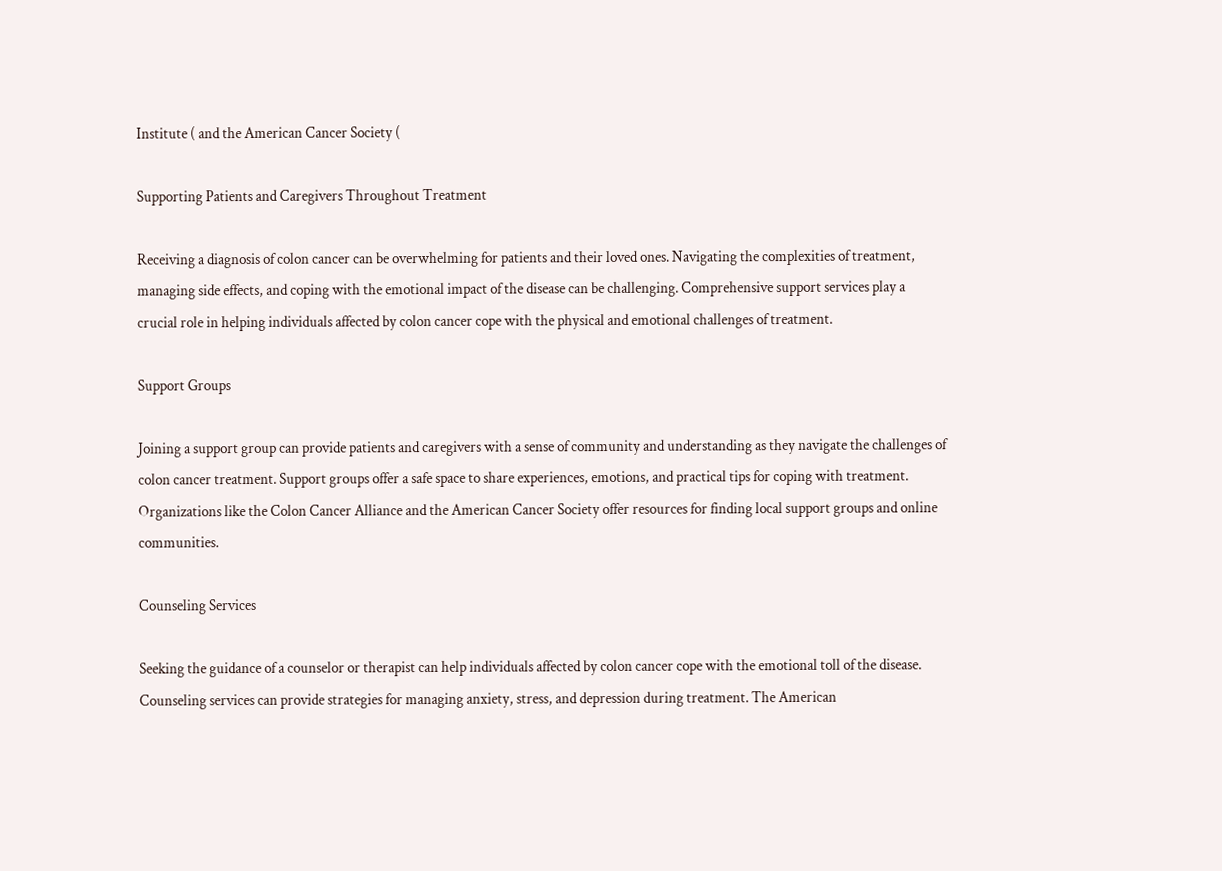Institute ( and the American Cancer Society (

Supporting Patients and Caregivers Throughout Treatment

Receiving a diagnosis of colon cancer can be overwhelming for patients and their loved ones. Navigating the complexities of treatment, managing side effects, and coping with the emotional impact of the disease can be challenging. Comprehensive support services play a crucial role in helping individuals affected by colon cancer cope with the physical and emotional challenges of treatment.

Support Groups

Joining a support group can provide patients and caregivers with a sense of community and understanding as they navigate the challenges of colon cancer treatment. Support groups offer a safe space to share experiences, emotions, and practical tips for coping with treatment. Organizations like the Colon Cancer Alliance and the American Cancer Society offer resources for finding local support groups and online communities.

Counseling Services

Seeking the guidance of a counselor or therapist can help individuals affected by colon cancer cope with the emotional toll of the disease. Counseling services can provide strategies for managing anxiety, stress, and depression during treatment. The American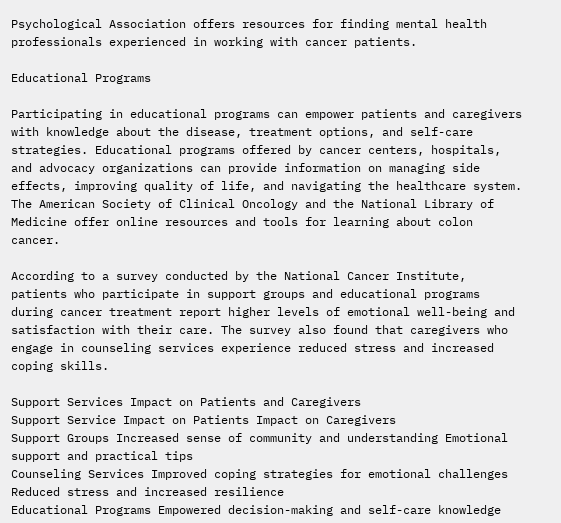Psychological Association offers resources for finding mental health professionals experienced in working with cancer patients.

Educational Programs

Participating in educational programs can empower patients and caregivers with knowledge about the disease, treatment options, and self-care strategies. Educational programs offered by cancer centers, hospitals, and advocacy organizations can provide information on managing side effects, improving quality of life, and navigating the healthcare system. The American Society of Clinical Oncology and the National Library of Medicine offer online resources and tools for learning about colon cancer.

According to a survey conducted by the National Cancer Institute, patients who participate in support groups and educational programs during cancer treatment report higher levels of emotional well-being and satisfaction with their care. The survey also found that caregivers who engage in counseling services experience reduced stress and increased coping skills.

Support Services Impact on Patients and Caregivers
Support Service Impact on Patients Impact on Caregivers
Support Groups Increased sense of community and understanding Emotional support and practical tips
Counseling Services Improved coping strategies for emotional challenges Reduced stress and increased resilience
Educational Programs Empowered decision-making and self-care knowledge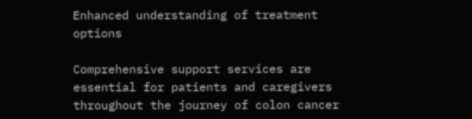Enhanced understanding of treatment options

Comprehensive support services are essential for patients and caregivers throughout the journey of colon cancer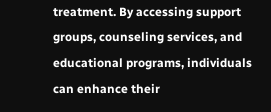treatment. By accessing support groups, counseling services, and educational programs, individuals can enhance their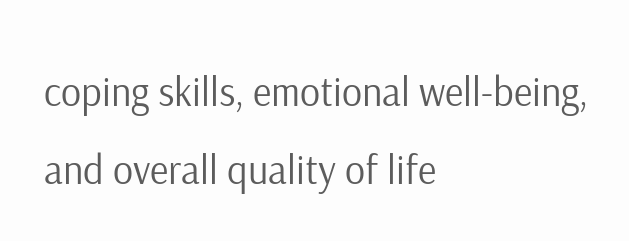coping skills, emotional well-being, and overall quality of life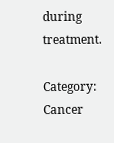during treatment.

Category: Cancer